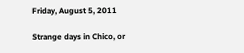Friday, August 5, 2011

Strange days in Chico, or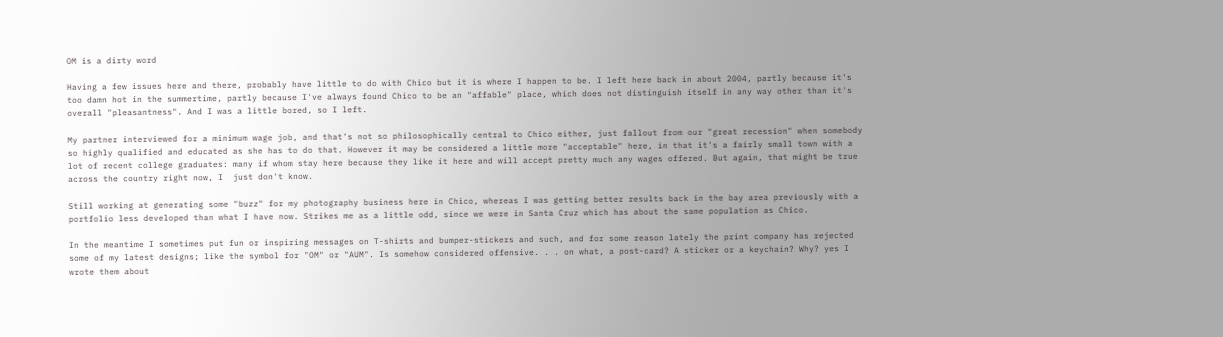OM is a dirty word

Having a few issues here and there, probably have little to do with Chico but it is where I happen to be. I left here back in about 2004, partly because it's too damn hot in the summertime, partly because I've always found Chico to be an "affable" place, which does not distinguish itself in any way other than it's overall "pleasantness". And I was a little bored, so I left.

My partner interviewed for a minimum wage job, and that's not so philosophically central to Chico either, just fallout from our "great recession" when somebody so highly qualified and educated as she has to do that. However it may be considered a little more "acceptable" here, in that it's a fairly small town with a lot of recent college graduates: many if whom stay here because they like it here and will accept pretty much any wages offered. But again, that might be true across the country right now, I  just don't know.

Still working at generating some "buzz" for my photography business here in Chico, whereas I was getting better results back in the bay area previously with a portfolio less developed than what I have now. Strikes me as a little odd, since we were in Santa Cruz which has about the same population as Chico.

In the meantime I sometimes put fun or inspiring messages on T-shirts and bumper-stickers and such, and for some reason lately the print company has rejected some of my latest designs; like the symbol for "OM" or "AUM". Is somehow considered offensive. . . on what, a post-card? A sticker or a keychain? Why? yes I wrote them about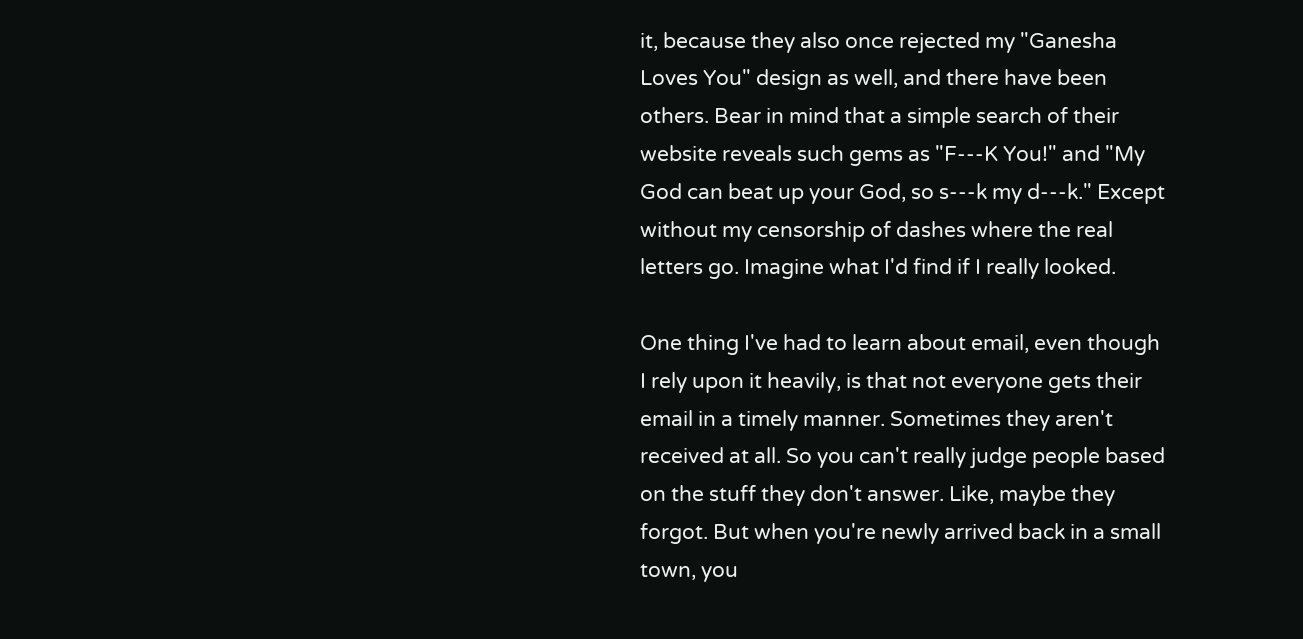it, because they also once rejected my "Ganesha Loves You" design as well, and there have been others. Bear in mind that a simple search of their website reveals such gems as "F---K You!" and "My God can beat up your God, so s---k my d---k." Except without my censorship of dashes where the real letters go. Imagine what I'd find if I really looked.

One thing I've had to learn about email, even though I rely upon it heavily, is that not everyone gets their email in a timely manner. Sometimes they aren't received at all. So you can't really judge people based on the stuff they don't answer. Like, maybe they forgot. But when you're newly arrived back in a small town, you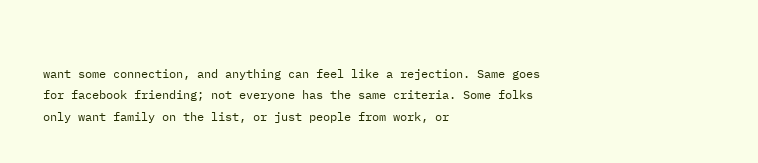want some connection, and anything can feel like a rejection. Same goes for facebook friending; not everyone has the same criteria. Some folks only want family on the list, or just people from work, or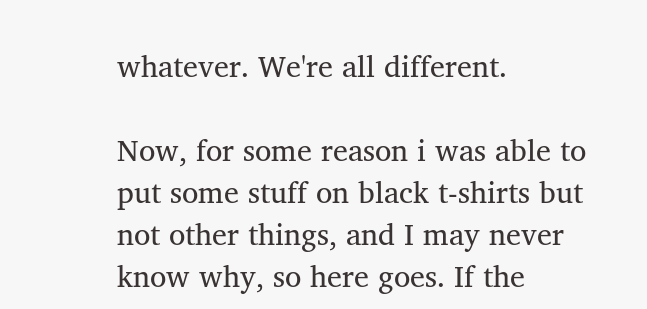whatever. We're all different.

Now, for some reason i was able to put some stuff on black t-shirts but not other things, and I may never know why, so here goes. If the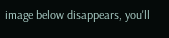image below disappears, you'll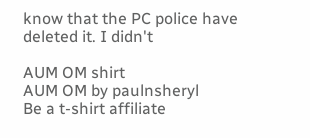know that the PC police have deleted it. I didn't

AUM OM shirt
AUM OM by paulnsheryl
Be a t-shirt affiliate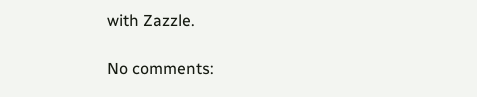with Zazzle.

No comments: